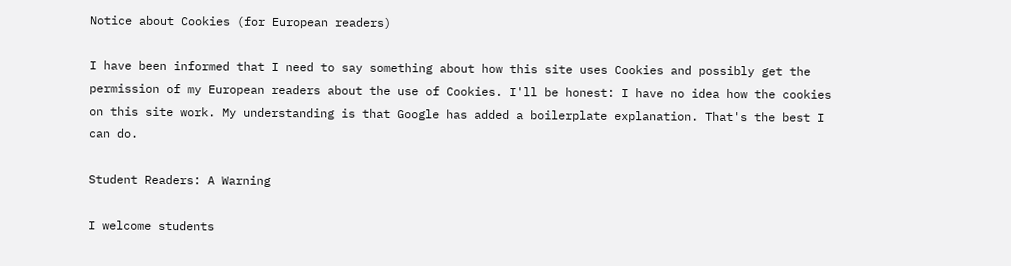Notice about Cookies (for European readers)

I have been informed that I need to say something about how this site uses Cookies and possibly get the permission of my European readers about the use of Cookies. I'll be honest: I have no idea how the cookies on this site work. My understanding is that Google has added a boilerplate explanation. That's the best I can do.

Student Readers: A Warning

I welcome students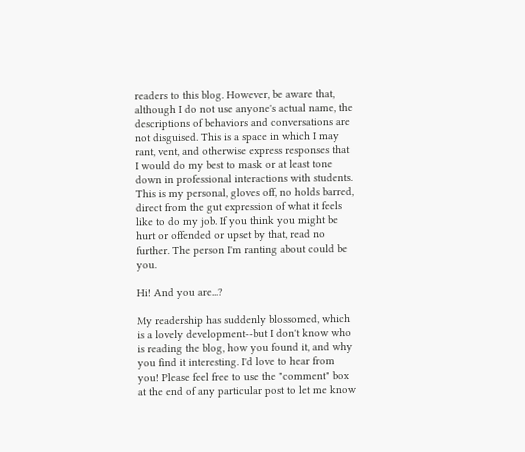readers to this blog. However, be aware that, although I do not use anyone's actual name, the descriptions of behaviors and conversations are not disguised. This is a space in which I may rant, vent, and otherwise express responses that I would do my best to mask or at least tone down in professional interactions with students. This is my personal, gloves off, no holds barred, direct from the gut expression of what it feels like to do my job. If you think you might be hurt or offended or upset by that, read no further. The person I'm ranting about could be you.

Hi! And you are...?

My readership has suddenly blossomed, which is a lovely development--but I don't know who is reading the blog, how you found it, and why you find it interesting. I'd love to hear from you! Please feel free to use the "comment" box at the end of any particular post to let me know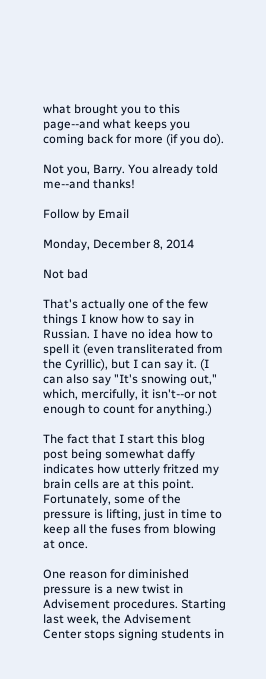what brought you to this page--and what keeps you coming back for more (if you do).

Not you, Barry. You already told me--and thanks!

Follow by Email

Monday, December 8, 2014

Not bad

That's actually one of the few things I know how to say in Russian. I have no idea how to spell it (even transliterated from the Cyrillic), but I can say it. (I can also say "It's snowing out," which, mercifully, it isn't--or not enough to count for anything.)

The fact that I start this blog post being somewhat daffy indicates how utterly fritzed my brain cells are at this point. Fortunately, some of the pressure is lifting, just in time to keep all the fuses from blowing at once.

One reason for diminished pressure is a new twist in Advisement procedures. Starting last week, the Advisement Center stops signing students in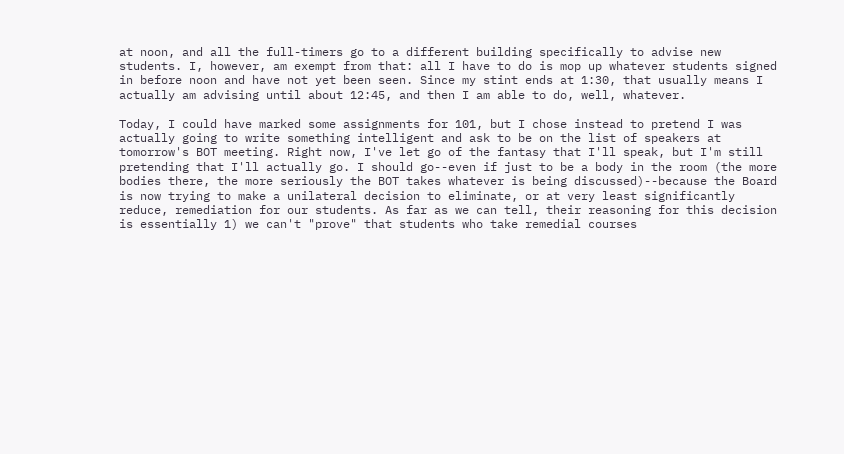at noon, and all the full-timers go to a different building specifically to advise new students. I, however, am exempt from that: all I have to do is mop up whatever students signed in before noon and have not yet been seen. Since my stint ends at 1:30, that usually means I actually am advising until about 12:45, and then I am able to do, well, whatever.

Today, I could have marked some assignments for 101, but I chose instead to pretend I was actually going to write something intelligent and ask to be on the list of speakers at tomorrow's BOT meeting. Right now, I've let go of the fantasy that I'll speak, but I'm still pretending that I'll actually go. I should go--even if just to be a body in the room (the more bodies there, the more seriously the BOT takes whatever is being discussed)--because the Board is now trying to make a unilateral decision to eliminate, or at very least significantly reduce, remediation for our students. As far as we can tell, their reasoning for this decision is essentially 1) we can't "prove" that students who take remedial courses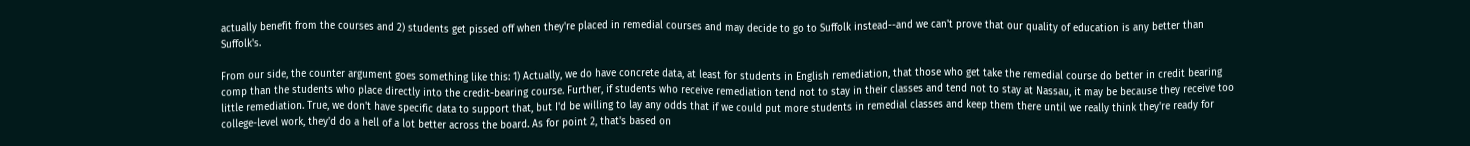actually benefit from the courses and 2) students get pissed off when they're placed in remedial courses and may decide to go to Suffolk instead--and we can't prove that our quality of education is any better than Suffolk's.

From our side, the counter argument goes something like this: 1) Actually, we do have concrete data, at least for students in English remediation, that those who get take the remedial course do better in credit bearing comp than the students who place directly into the credit-bearing course. Further, if students who receive remediation tend not to stay in their classes and tend not to stay at Nassau, it may be because they receive too little remediation. True, we don't have specific data to support that, but I'd be willing to lay any odds that if we could put more students in remedial classes and keep them there until we really think they're ready for college-level work, they'd do a hell of a lot better across the board. As for point 2, that's based on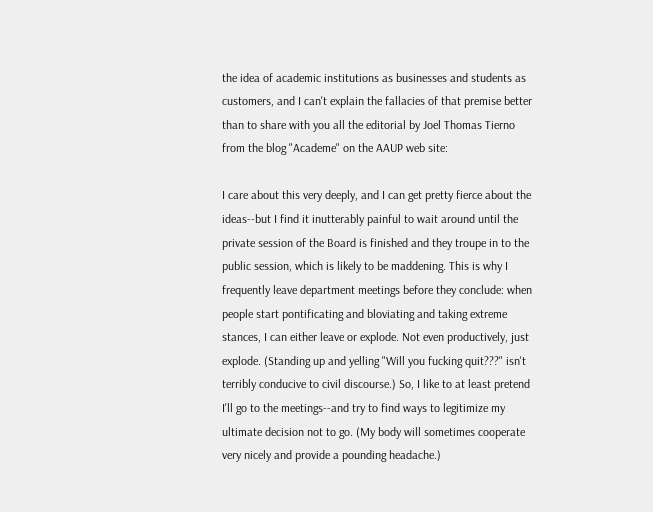the idea of academic institutions as businesses and students as customers, and I can't explain the fallacies of that premise better than to share with you all the editorial by Joel Thomas Tierno from the blog "Academe" on the AAUP web site:

I care about this very deeply, and I can get pretty fierce about the ideas--but I find it inutterably painful to wait around until the private session of the Board is finished and they troupe in to the public session, which is likely to be maddening. This is why I frequently leave department meetings before they conclude: when people start pontificating and bloviating and taking extreme stances, I can either leave or explode. Not even productively, just explode. (Standing up and yelling "Will you fucking quit???" isn't terribly conducive to civil discourse.) So, I like to at least pretend I'll go to the meetings--and try to find ways to legitimize my ultimate decision not to go. (My body will sometimes cooperate very nicely and provide a pounding headache.)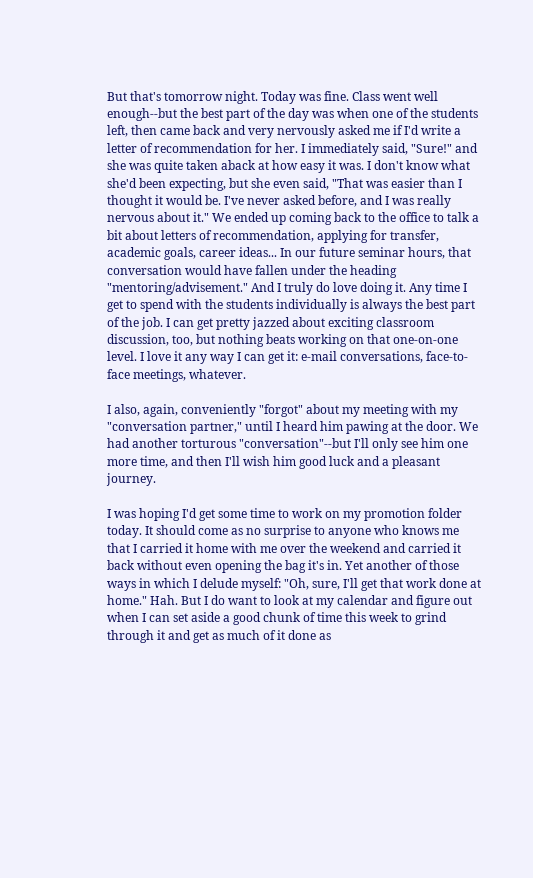But that's tomorrow night. Today was fine. Class went well enough--but the best part of the day was when one of the students left, then came back and very nervously asked me if I'd write a letter of recommendation for her. I immediately said, "Sure!" and she was quite taken aback at how easy it was. I don't know what she'd been expecting, but she even said, "That was easier than I thought it would be. I've never asked before, and I was really nervous about it." We ended up coming back to the office to talk a bit about letters of recommendation, applying for transfer, academic goals, career ideas... In our future seminar hours, that conversation would have fallen under the heading "mentoring/advisement." And I truly do love doing it. Any time I get to spend with the students individually is always the best part of the job. I can get pretty jazzed about exciting classroom discussion, too, but nothing beats working on that one-on-one level. I love it any way I can get it: e-mail conversations, face-to-face meetings, whatever.

I also, again, conveniently "forgot" about my meeting with my "conversation partner," until I heard him pawing at the door. We had another torturous "conversation"--but I'll only see him one more time, and then I'll wish him good luck and a pleasant journey.

I was hoping I'd get some time to work on my promotion folder today. It should come as no surprise to anyone who knows me that I carried it home with me over the weekend and carried it back without even opening the bag it's in. Yet another of those ways in which I delude myself: "Oh, sure, I'll get that work done at home." Hah. But I do want to look at my calendar and figure out when I can set aside a good chunk of time this week to grind through it and get as much of it done as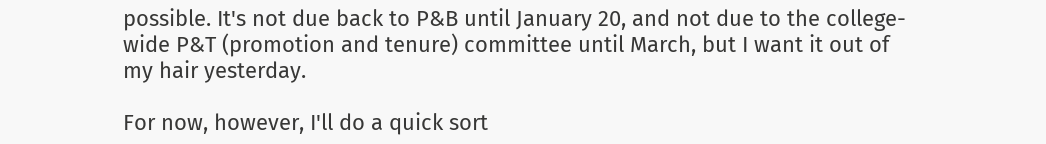possible. It's not due back to P&B until January 20, and not due to the college-wide P&T (promotion and tenure) committee until March, but I want it out of my hair yesterday.

For now, however, I'll do a quick sort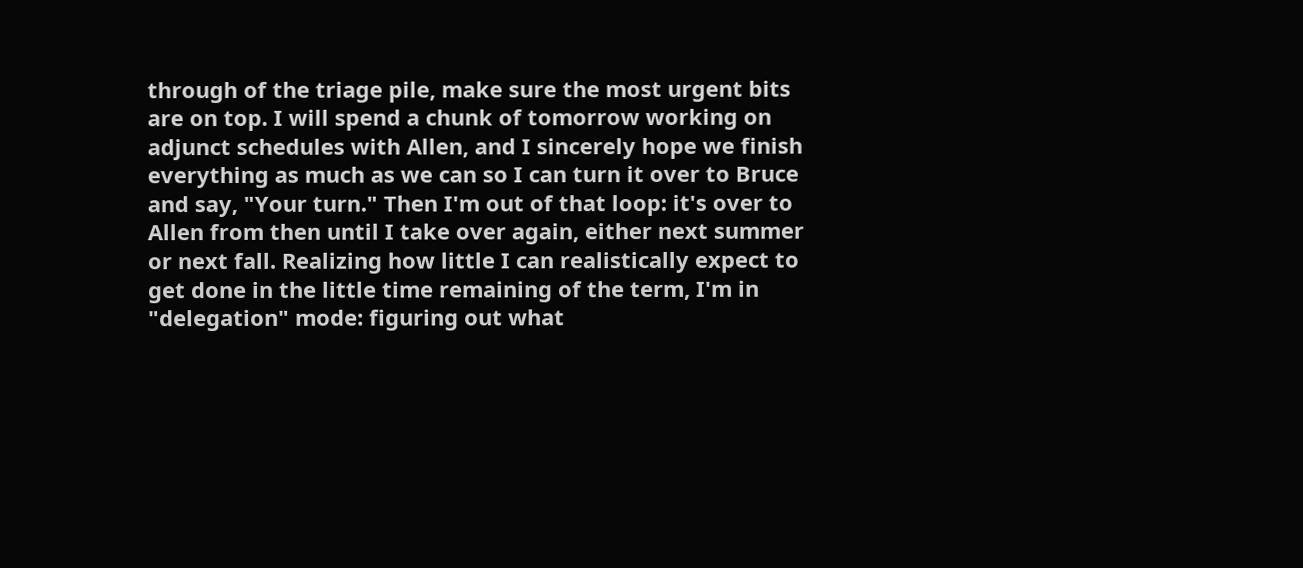through of the triage pile, make sure the most urgent bits are on top. I will spend a chunk of tomorrow working on adjunct schedules with Allen, and I sincerely hope we finish everything as much as we can so I can turn it over to Bruce and say, "Your turn." Then I'm out of that loop: it's over to Allen from then until I take over again, either next summer or next fall. Realizing how little I can realistically expect to get done in the little time remaining of the term, I'm in "delegation" mode: figuring out what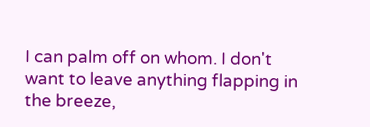I can palm off on whom. I don't want to leave anything flapping in the breeze,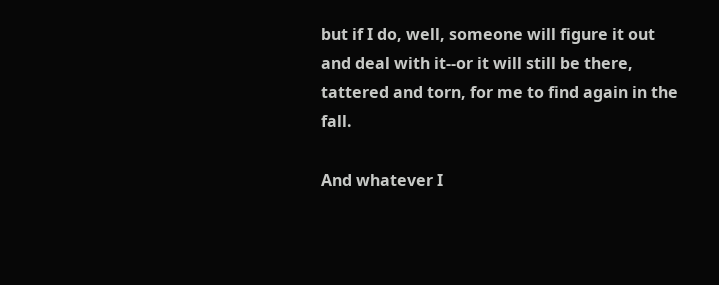but if I do, well, someone will figure it out and deal with it--or it will still be there, tattered and torn, for me to find again in the fall.

And whatever I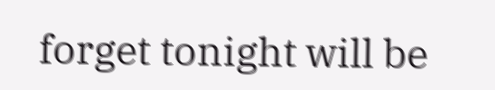forget tonight will be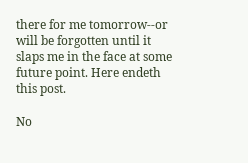there for me tomorrow--or will be forgotten until it slaps me in the face at some future point. Here endeth this post.

No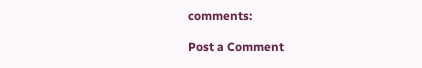comments:

Post a Comment